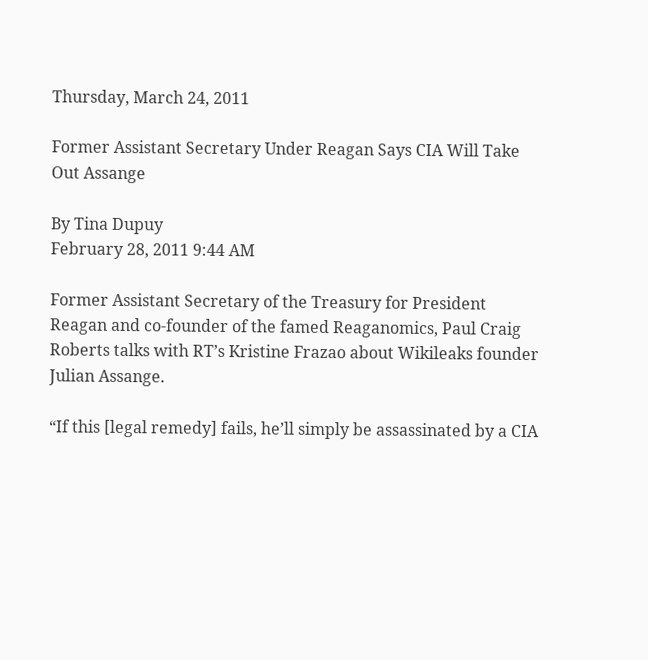Thursday, March 24, 2011

Former Assistant Secretary Under Reagan Says CIA Will Take Out Assange

By Tina Dupuy
February 28, 2011 9:44 AM

Former Assistant Secretary of the Treasury for President Reagan and co-founder of the famed Reaganomics, Paul Craig Roberts talks with RT’s Kristine Frazao about Wikileaks founder Julian Assange.

“If this [legal remedy] fails, he’ll simply be assassinated by a CIA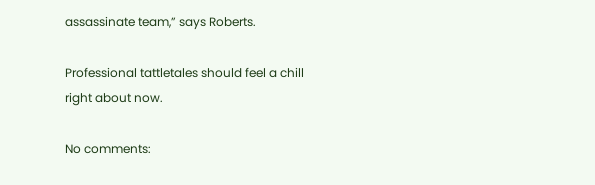assassinate team,” says Roberts.

Professional tattletales should feel a chill right about now.

No comments: